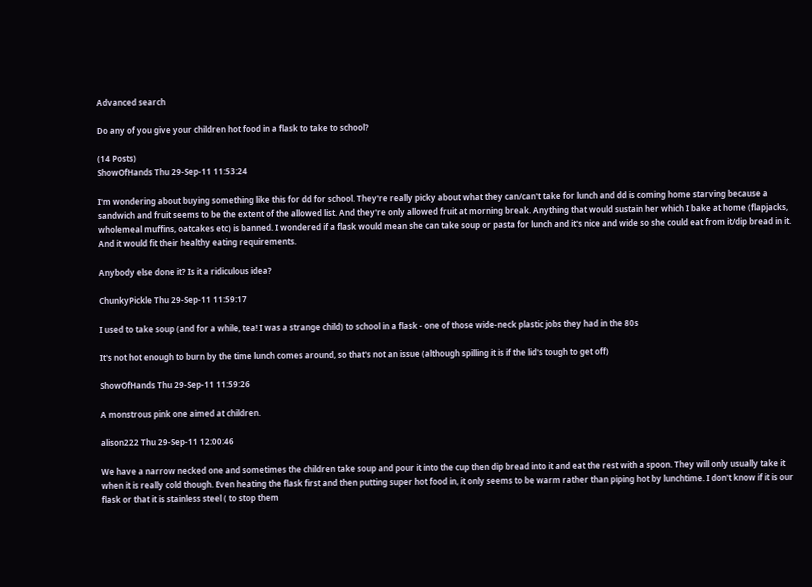Advanced search

Do any of you give your children hot food in a flask to take to school?

(14 Posts)
ShowOfHands Thu 29-Sep-11 11:53:24

I'm wondering about buying something like this for dd for school. They're really picky about what they can/can't take for lunch and dd is coming home starving because a sandwich and fruit seems to be the extent of the allowed list. And they're only allowed fruit at morning break. Anything that would sustain her which I bake at home (flapjacks, wholemeal muffins, oatcakes etc) is banned. I wondered if a flask would mean she can take soup or pasta for lunch and it's nice and wide so she could eat from it/dip bread in it. And it would fit their healthy eating requirements.

Anybody else done it? Is it a ridiculous idea?

ChunkyPickle Thu 29-Sep-11 11:59:17

I used to take soup (and for a while, tea! I was a strange child) to school in a flask - one of those wide-neck plastic jobs they had in the 80s

It's not hot enough to burn by the time lunch comes around, so that's not an issue (although spilling it is if the lid's tough to get off)

ShowOfHands Thu 29-Sep-11 11:59:26

A monstrous pink one aimed at children.

alison222 Thu 29-Sep-11 12:00:46

We have a narrow necked one and sometimes the children take soup and pour it into the cup then dip bread into it and eat the rest with a spoon. They will only usually take it when it is really cold though. Even heating the flask first and then putting super hot food in, it only seems to be warm rather than piping hot by lunchtime. I don't know if it is our flask or that it is stainless steel ( to stop them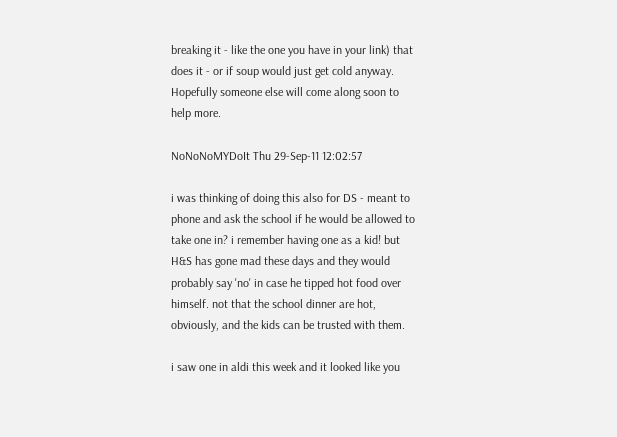breaking it - like the one you have in your link) that does it - or if soup would just get cold anyway.
Hopefully someone else will come along soon to help more.

NoNoNoMYDoIt Thu 29-Sep-11 12:02:57

i was thinking of doing this also for DS - meant to phone and ask the school if he would be allowed to take one in? i remember having one as a kid! but H&S has gone mad these days and they would probably say 'no' in case he tipped hot food over himself. not that the school dinner are hot, obviously, and the kids can be trusted with them.

i saw one in aldi this week and it looked like you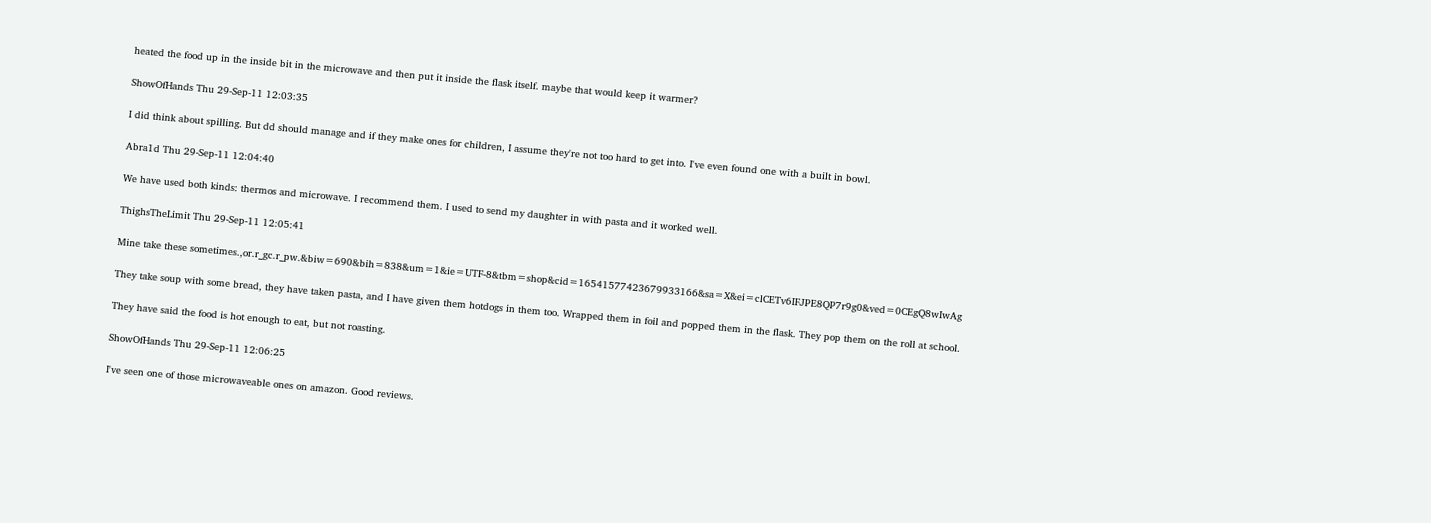heated the food up in the inside bit in the microwave and then put it inside the flask itself. maybe that would keep it warmer?

ShowOfHands Thu 29-Sep-11 12:03:35

I did think about spilling. But dd should manage and if they make ones for children, I assume they're not too hard to get into. I've even found one with a built in bowl.

Abra1d Thu 29-Sep-11 12:04:40

We have used both kinds: thermos and microwave. I recommend them. I used to send my daughter in with pasta and it worked well.

ThighsTheLimit Thu 29-Sep-11 12:05:41

Mine take these sometimes.,or.r_gc.r_pw.&biw=690&bih=838&um=1&ie=UTF-8&tbm=shop&cid=16541577423679933166&sa=X&ei=clCETv6IFJPE8QP7r9g0&ved=0CEgQ8wIwAg

They take soup with some bread, they have taken pasta, and I have given them hotdogs in them too. Wrapped them in foil and popped them in the flask. They pop them on the roll at school.

They have said the food is hot enough to eat, but not roasting.

ShowOfHands Thu 29-Sep-11 12:06:25

I've seen one of those microwaveable ones on amazon. Good reviews.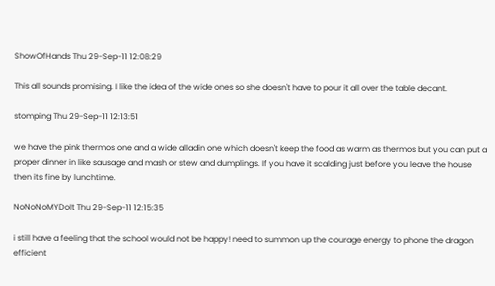ShowOfHands Thu 29-Sep-11 12:08:29

This all sounds promising. I like the idea of the wide ones so she doesn't have to pour it all over the table decant.

stomping Thu 29-Sep-11 12:13:51

we have the pink thermos one and a wide alladin one which doesn't keep the food as warm as thermos but you can put a proper dinner in like sausage and mash or stew and dumplings. If you have it scalding just before you leave the house then its fine by lunchtime.

NoNoNoMYDoIt Thu 29-Sep-11 12:15:35

i still have a feeling that the school would not be happy! need to summon up the courage energy to phone the dragon efficient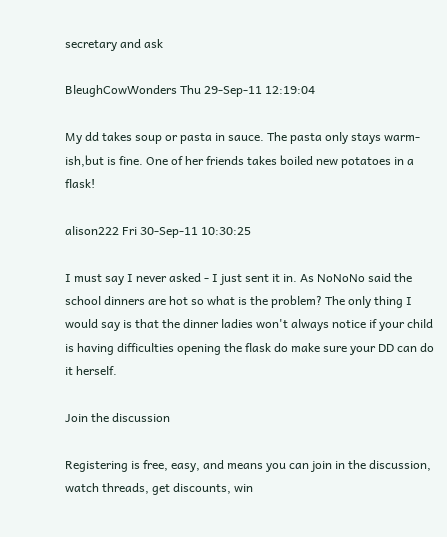secretary and ask

BleughCowWonders Thu 29-Sep-11 12:19:04

My dd takes soup or pasta in sauce. The pasta only stays warm-ish,but is fine. One of her friends takes boiled new potatoes in a flask!

alison222 Fri 30-Sep-11 10:30:25

I must say I never asked - I just sent it in. As NoNoNo said the school dinners are hot so what is the problem? The only thing I would say is that the dinner ladies won't always notice if your child is having difficulties opening the flask do make sure your DD can do it herself.

Join the discussion

Registering is free, easy, and means you can join in the discussion, watch threads, get discounts, win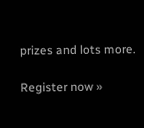prizes and lots more.

Register now »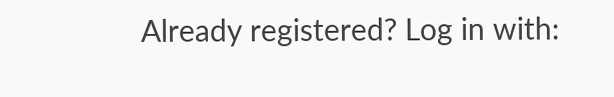Already registered? Log in with: